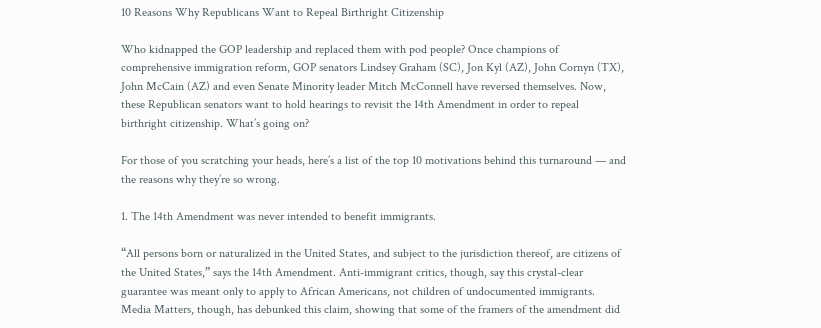10 Reasons Why Republicans Want to Repeal Birthright Citizenship

Who kidnapped the GOP leadership and replaced them with pod people? Once champions of comprehensive immigration reform, GOP senators Lindsey Graham (SC), Jon Kyl (AZ), John Cornyn (TX), John McCain (AZ) and even Senate Minority leader Mitch McConnell have reversed themselves. Now, these Republican senators want to hold hearings to revisit the 14th Amendment in order to repeal birthright citizenship. What’s going on?

For those of you scratching your heads, here’s a list of the top 10 motivations behind this turnaround — and the reasons why they’re so wrong.

1. The 14th Amendment was never intended to benefit immigrants.

“All persons born or naturalized in the United States, and subject to the jurisdiction thereof, are citizens of the United States,” says the 14th Amendment. Anti-immigrant critics, though, say this crystal-clear guarantee was meant only to apply to African Americans, not children of undocumented immigrants. Media Matters, though, has debunked this claim, showing that some of the framers of the amendment did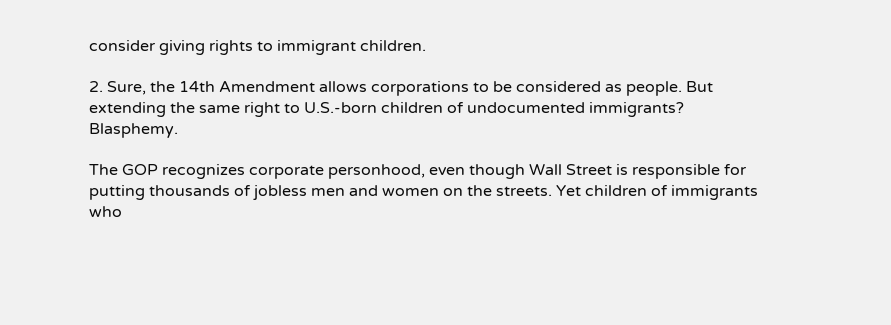consider giving rights to immigrant children.

2. Sure, the 14th Amendment allows corporations to be considered as people. But extending the same right to U.S.-born children of undocumented immigrants? Blasphemy.

The GOP recognizes corporate personhood, even though Wall Street is responsible for putting thousands of jobless men and women on the streets. Yet children of immigrants who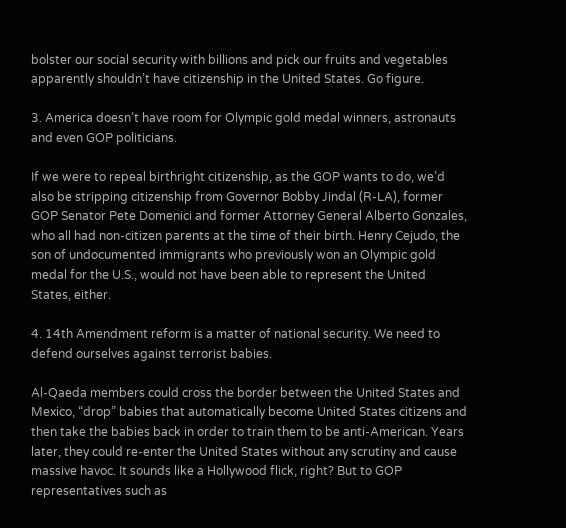bolster our social security with billions and pick our fruits and vegetables apparently shouldn’t have citizenship in the United States. Go figure.

3. America doesn’t have room for Olympic gold medal winners, astronauts and even GOP politicians.

If we were to repeal birthright citizenship, as the GOP wants to do, we’d also be stripping citizenship from Governor Bobby Jindal (R-LA), former GOP Senator Pete Domenici and former Attorney General Alberto Gonzales, who all had non-citizen parents at the time of their birth. Henry Cejudo, the son of undocumented immigrants who previously won an Olympic gold medal for the U.S., would not have been able to represent the United States, either.

4. 14th Amendment reform is a matter of national security. We need to defend ourselves against terrorist babies.

Al-Qaeda members could cross the border between the United States and Mexico, “drop” babies that automatically become United States citizens and then take the babies back in order to train them to be anti-American. Years later, they could re-enter the United States without any scrutiny and cause massive havoc. It sounds like a Hollywood flick, right? But to GOP representatives such as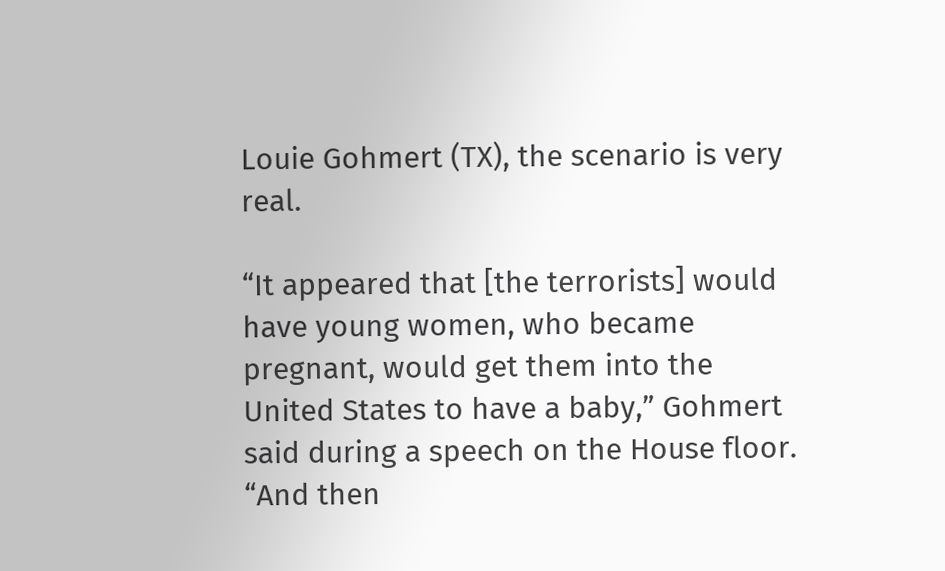Louie Gohmert (TX), the scenario is very real.

“It appeared that [the terrorists] would have young women, who became pregnant, would get them into the United States to have a baby,” Gohmert said during a speech on the House floor. “And then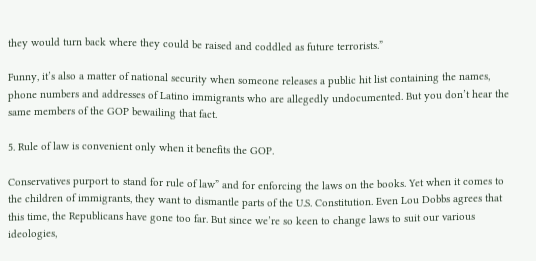they would turn back where they could be raised and coddled as future terrorists.”

Funny, it’s also a matter of national security when someone releases a public hit list containing the names, phone numbers and addresses of Latino immigrants who are allegedly undocumented. But you don’t hear the same members of the GOP bewailing that fact.

5. Rule of law is convenient only when it benefits the GOP.

Conservatives purport to stand for rule of law” and for enforcing the laws on the books. Yet when it comes to the children of immigrants, they want to dismantle parts of the U.S. Constitution. Even Lou Dobbs agrees that this time, the Republicans have gone too far. But since we’re so keen to change laws to suit our various ideologies,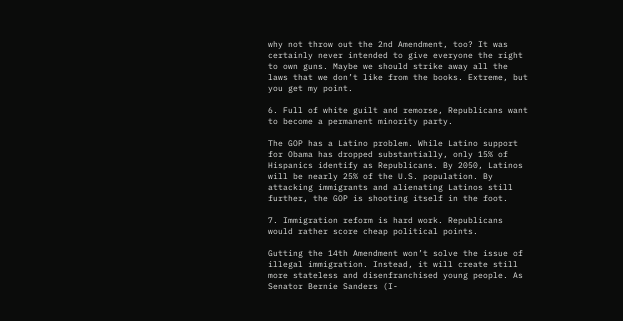why not throw out the 2nd Amendment, too? It was certainly never intended to give everyone the right to own guns. Maybe we should strike away all the laws that we don’t like from the books. Extreme, but you get my point.

6. Full of white guilt and remorse, Republicans want to become a permanent minority party.

The GOP has a Latino problem. While Latino support for Obama has dropped substantially, only 15% of Hispanics identify as Republicans. By 2050, Latinos will be nearly 25% of the U.S. population. By attacking immigrants and alienating Latinos still further, the GOP is shooting itself in the foot.

7. Immigration reform is hard work. Republicans would rather score cheap political points.

Gutting the 14th Amendment won’t solve the issue of illegal immigration. Instead, it will create still more stateless and disenfranchised young people. As Senator Bernie Sanders (I-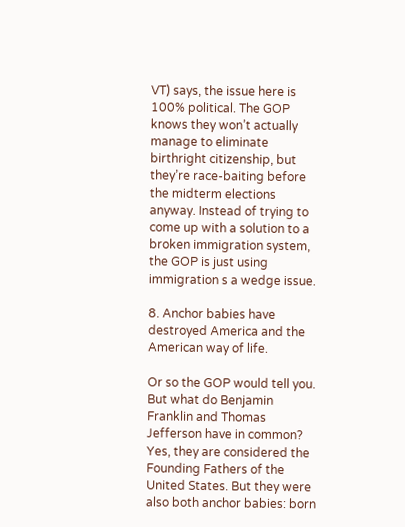VT) says, the issue here is 100% political. The GOP knows they won’t actually manage to eliminate birthright citizenship, but they’re race-baiting before the midterm elections anyway. Instead of trying to come up with a solution to a broken immigration system, the GOP is just using immigration s a wedge issue.

8. Anchor babies have destroyed America and the American way of life.

Or so the GOP would tell you. But what do Benjamin Franklin and Thomas Jefferson have in common? Yes, they are considered the Founding Fathers of the United States. But they were also both anchor babies: born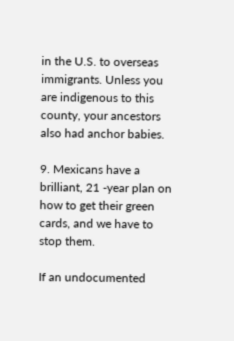in the U.S. to overseas immigrants. Unless you are indigenous to this county, your ancestors also had anchor babies.

9. Mexicans have a brilliant, 21 -year plan on how to get their green cards, and we have to stop them.

If an undocumented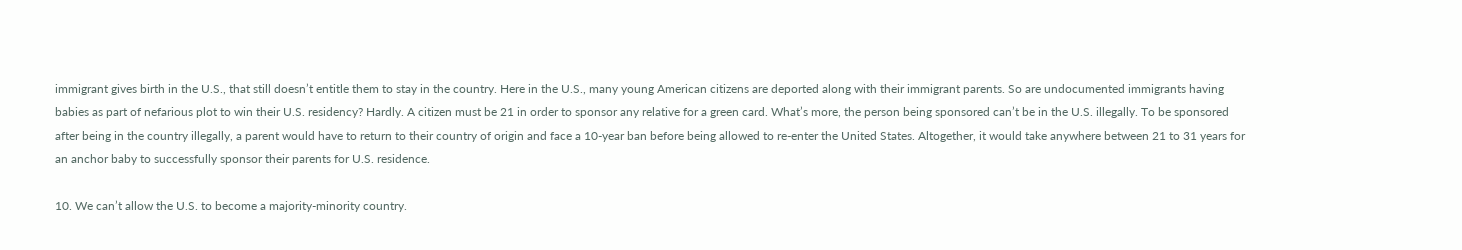immigrant gives birth in the U.S., that still doesn’t entitle them to stay in the country. Here in the U.S., many young American citizens are deported along with their immigrant parents. So are undocumented immigrants having babies as part of nefarious plot to win their U.S. residency? Hardly. A citizen must be 21 in order to sponsor any relative for a green card. What’s more, the person being sponsored can’t be in the U.S. illegally. To be sponsored after being in the country illegally, a parent would have to return to their country of origin and face a 10-year ban before being allowed to re-enter the United States. Altogether, it would take anywhere between 21 to 31 years for an anchor baby to successfully sponsor their parents for U.S. residence.

10. We can’t allow the U.S. to become a majority-minority country.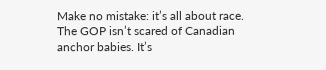Make no mistake: it’s all about race. The GOP isn’t scared of Canadian anchor babies. It’s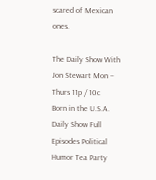scared of Mexican ones.

The Daily Show With Jon Stewart Mon – Thurs 11p / 10c
Born in the U.S.A.
Daily Show Full Episodes Political Humor Tea Party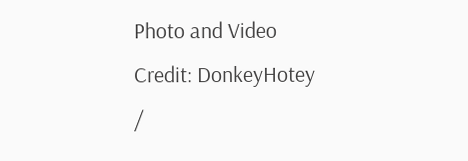Photo and Video Credit: DonkeyHotey /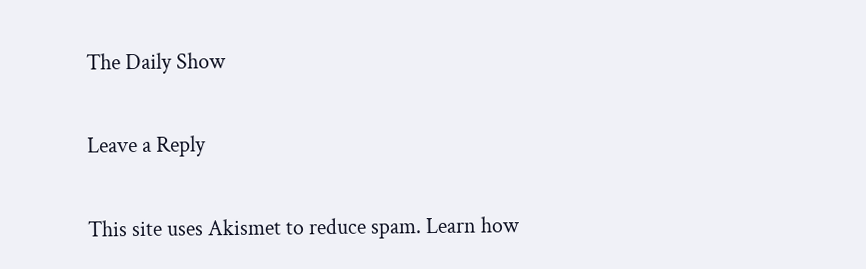The Daily Show

Leave a Reply

This site uses Akismet to reduce spam. Learn how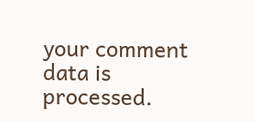your comment data is processed.